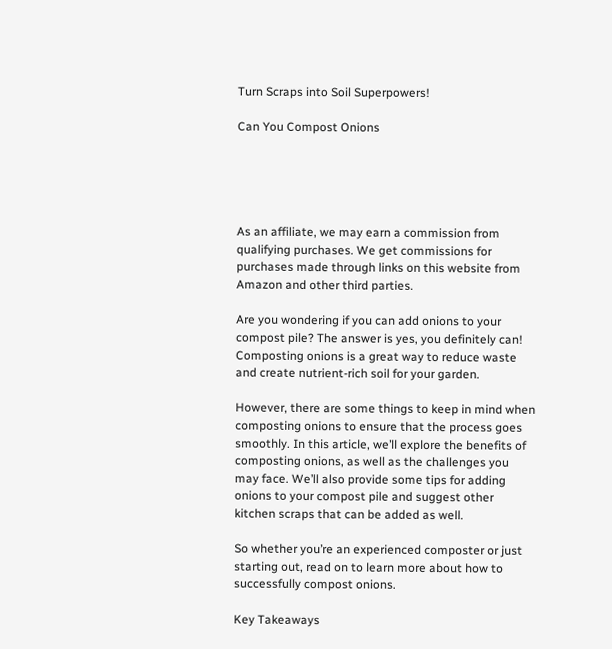Turn Scraps into Soil Superpowers!

Can You Compost Onions





As an affiliate, we may earn a commission from qualifying purchases. We get commissions for purchases made through links on this website from Amazon and other third parties.

Are you wondering if you can add onions to your compost pile? The answer is yes, you definitely can! Composting onions is a great way to reduce waste and create nutrient-rich soil for your garden.

However, there are some things to keep in mind when composting onions to ensure that the process goes smoothly. In this article, we’ll explore the benefits of composting onions, as well as the challenges you may face. We’ll also provide some tips for adding onions to your compost pile and suggest other kitchen scraps that can be added as well.

So whether you’re an experienced composter or just starting out, read on to learn more about how to successfully compost onions.

Key Takeaways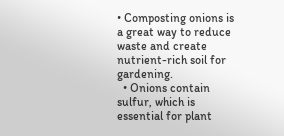• Composting onions is a great way to reduce waste and create nutrient-rich soil for gardening.
  • Onions contain sulfur, which is essential for plant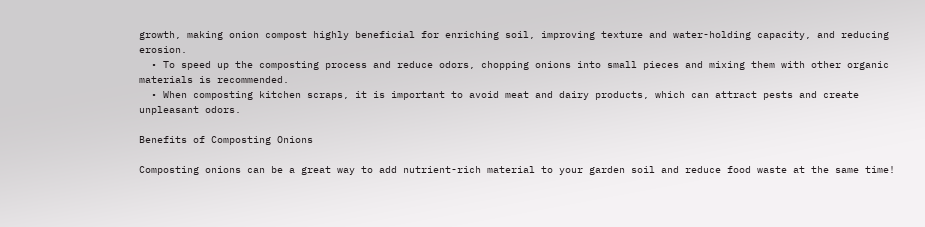growth, making onion compost highly beneficial for enriching soil, improving texture and water-holding capacity, and reducing erosion.
  • To speed up the composting process and reduce odors, chopping onions into small pieces and mixing them with other organic materials is recommended.
  • When composting kitchen scraps, it is important to avoid meat and dairy products, which can attract pests and create unpleasant odors.

Benefits of Composting Onions

Composting onions can be a great way to add nutrient-rich material to your garden soil and reduce food waste at the same time!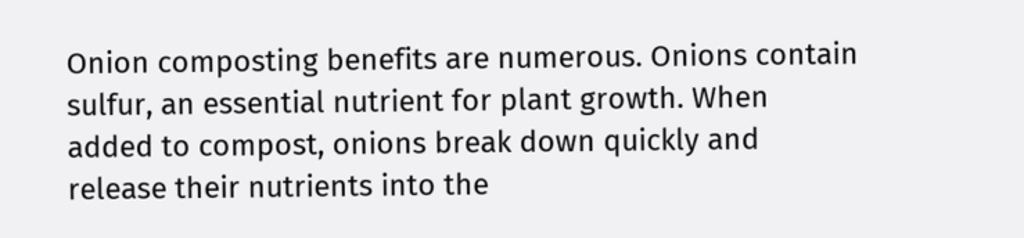Onion composting benefits are numerous. Onions contain sulfur, an essential nutrient for plant growth. When added to compost, onions break down quickly and release their nutrients into the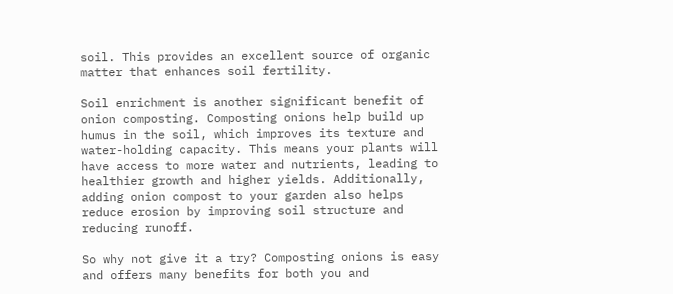soil. This provides an excellent source of organic matter that enhances soil fertility.

Soil enrichment is another significant benefit of onion composting. Composting onions help build up humus in the soil, which improves its texture and water-holding capacity. This means your plants will have access to more water and nutrients, leading to healthier growth and higher yields. Additionally, adding onion compost to your garden also helps reduce erosion by improving soil structure and reducing runoff.

So why not give it a try? Composting onions is easy and offers many benefits for both you and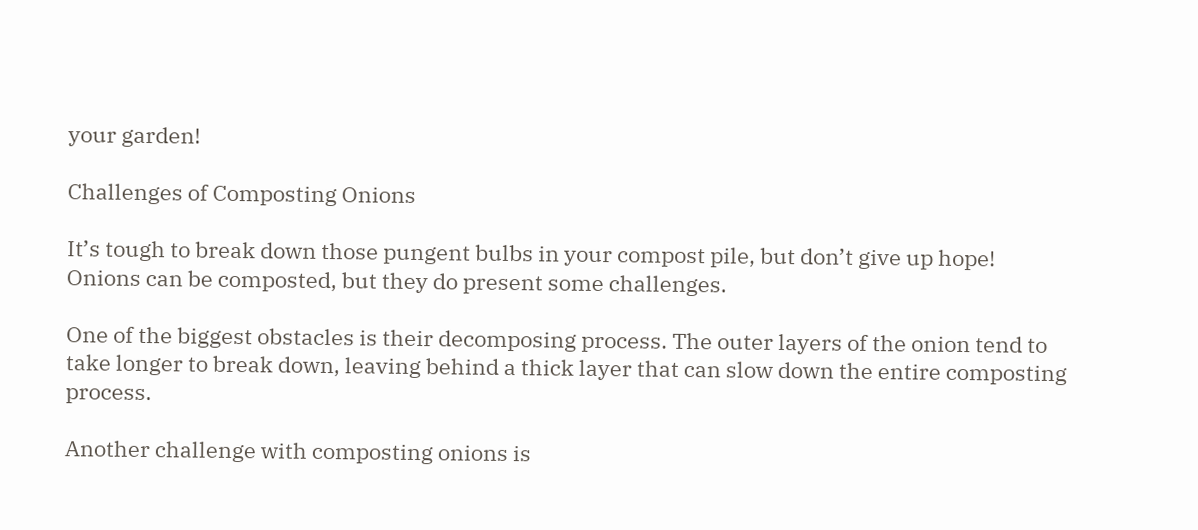your garden!

Challenges of Composting Onions

It’s tough to break down those pungent bulbs in your compost pile, but don’t give up hope! Onions can be composted, but they do present some challenges.

One of the biggest obstacles is their decomposing process. The outer layers of the onion tend to take longer to break down, leaving behind a thick layer that can slow down the entire composting process.

Another challenge with composting onions is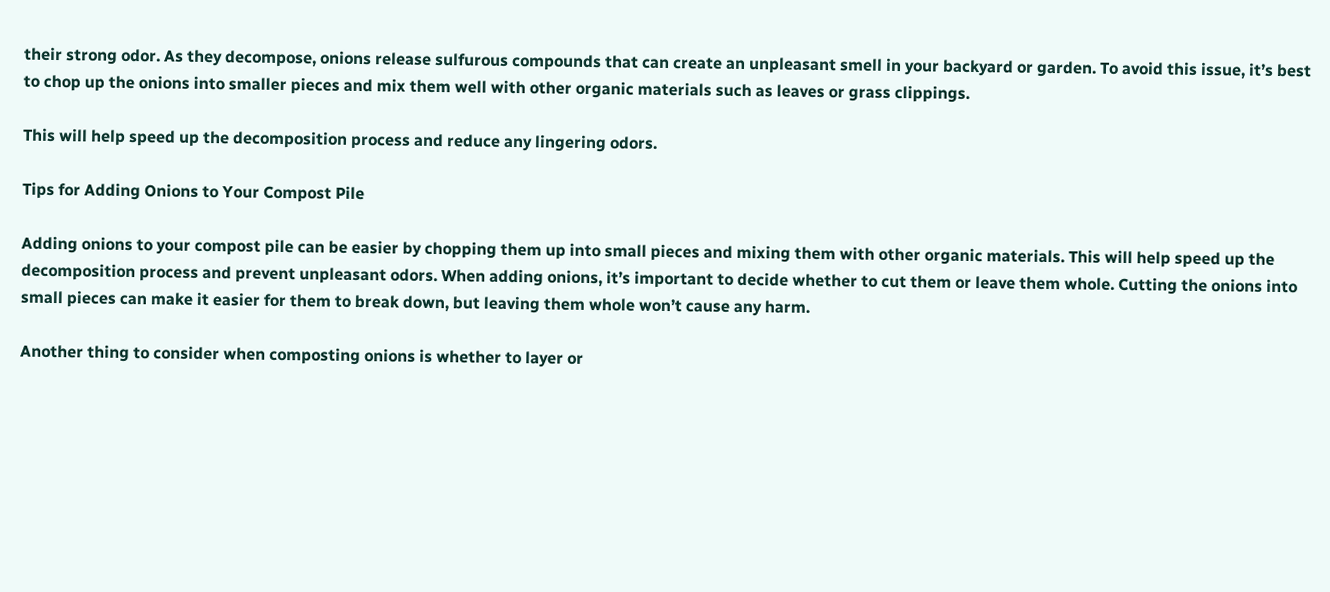their strong odor. As they decompose, onions release sulfurous compounds that can create an unpleasant smell in your backyard or garden. To avoid this issue, it’s best to chop up the onions into smaller pieces and mix them well with other organic materials such as leaves or grass clippings.

This will help speed up the decomposition process and reduce any lingering odors.

Tips for Adding Onions to Your Compost Pile

Adding onions to your compost pile can be easier by chopping them up into small pieces and mixing them with other organic materials. This will help speed up the decomposition process and prevent unpleasant odors. When adding onions, it’s important to decide whether to cut them or leave them whole. Cutting the onions into small pieces can make it easier for them to break down, but leaving them whole won’t cause any harm.

Another thing to consider when composting onions is whether to layer or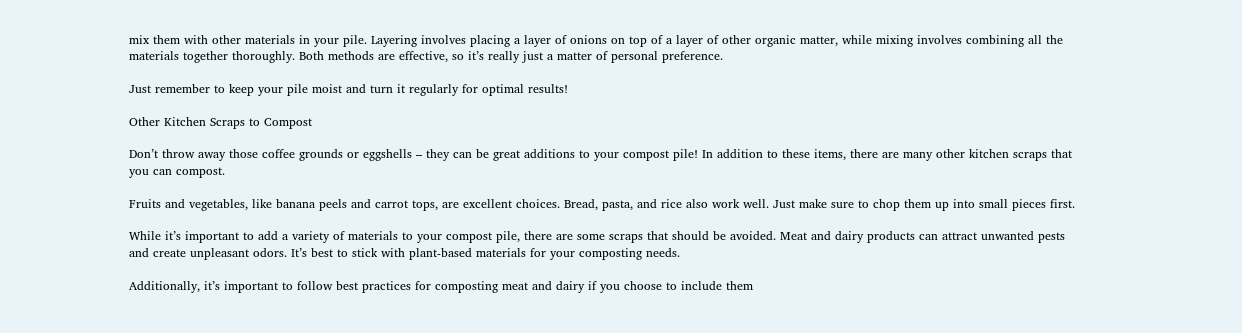mix them with other materials in your pile. Layering involves placing a layer of onions on top of a layer of other organic matter, while mixing involves combining all the materials together thoroughly. Both methods are effective, so it’s really just a matter of personal preference.

Just remember to keep your pile moist and turn it regularly for optimal results!

Other Kitchen Scraps to Compost

Don’t throw away those coffee grounds or eggshells – they can be great additions to your compost pile! In addition to these items, there are many other kitchen scraps that you can compost.

Fruits and vegetables, like banana peels and carrot tops, are excellent choices. Bread, pasta, and rice also work well. Just make sure to chop them up into small pieces first.

While it’s important to add a variety of materials to your compost pile, there are some scraps that should be avoided. Meat and dairy products can attract unwanted pests and create unpleasant odors. It’s best to stick with plant-based materials for your composting needs.

Additionally, it’s important to follow best practices for composting meat and dairy if you choose to include them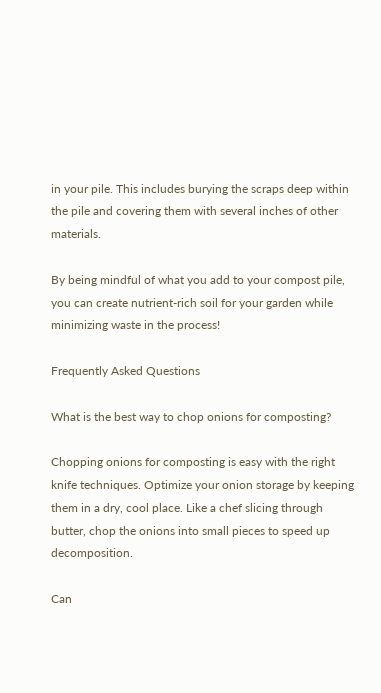in your pile. This includes burying the scraps deep within the pile and covering them with several inches of other materials.

By being mindful of what you add to your compost pile, you can create nutrient-rich soil for your garden while minimizing waste in the process!

Frequently Asked Questions

What is the best way to chop onions for composting?

Chopping onions for composting is easy with the right knife techniques. Optimize your onion storage by keeping them in a dry, cool place. Like a chef slicing through butter, chop the onions into small pieces to speed up decomposition.

Can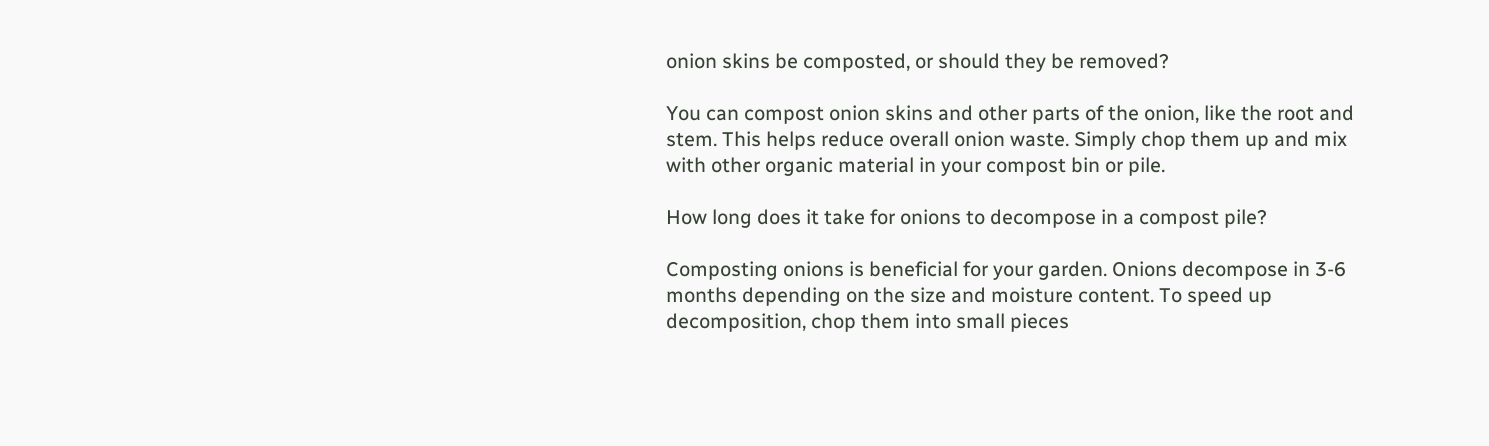onion skins be composted, or should they be removed?

You can compost onion skins and other parts of the onion, like the root and stem. This helps reduce overall onion waste. Simply chop them up and mix with other organic material in your compost bin or pile.

How long does it take for onions to decompose in a compost pile?

Composting onions is beneficial for your garden. Onions decompose in 3-6 months depending on the size and moisture content. To speed up decomposition, chop them into small pieces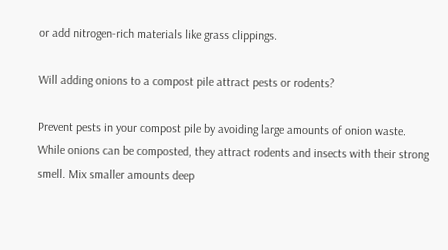or add nitrogen-rich materials like grass clippings.

Will adding onions to a compost pile attract pests or rodents?

Prevent pests in your compost pile by avoiding large amounts of onion waste. While onions can be composted, they attract rodents and insects with their strong smell. Mix smaller amounts deep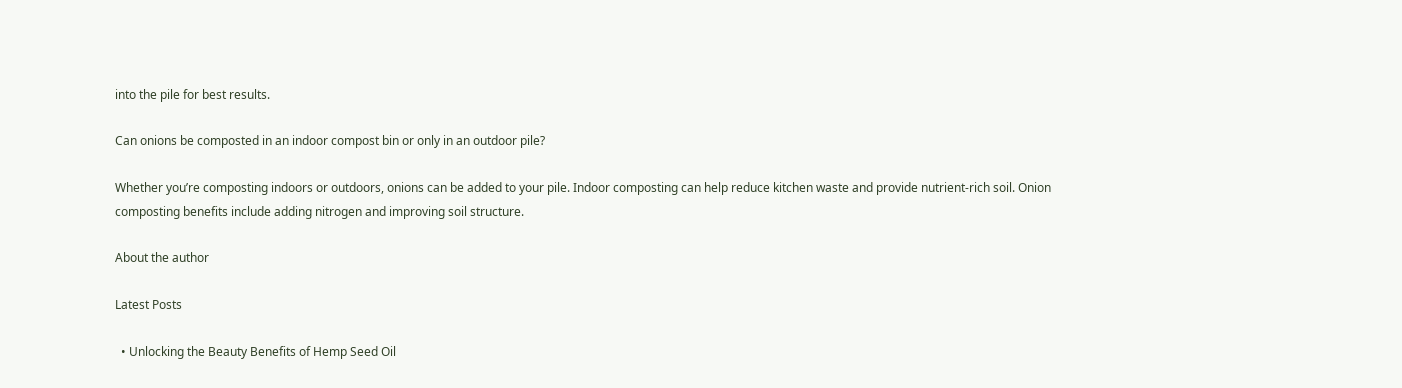into the pile for best results.

Can onions be composted in an indoor compost bin or only in an outdoor pile?

Whether you’re composting indoors or outdoors, onions can be added to your pile. Indoor composting can help reduce kitchen waste and provide nutrient-rich soil. Onion composting benefits include adding nitrogen and improving soil structure.

About the author

Latest Posts

  • Unlocking the Beauty Benefits of Hemp Seed Oil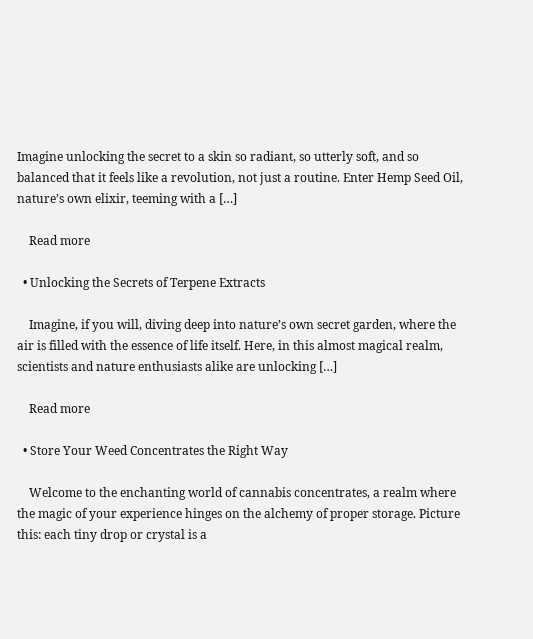Imagine unlocking the secret to a skin so radiant, so utterly soft, and so balanced that it feels like a revolution, not just a routine. Enter Hemp Seed Oil, nature’s own elixir, teeming with a […]

    Read more

  • Unlocking the Secrets of Terpene Extracts

    Imagine, if you will, diving deep into nature’s own secret garden, where the air is filled with the essence of life itself. Here, in this almost magical realm, scientists and nature enthusiasts alike are unlocking […]

    Read more

  • Store Your Weed Concentrates the Right Way

    Welcome to the enchanting world of cannabis concentrates, a realm where the magic of your experience hinges on the alchemy of proper storage. Picture this: each tiny drop or crystal is a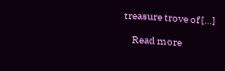treasure trove of […]

    Read more